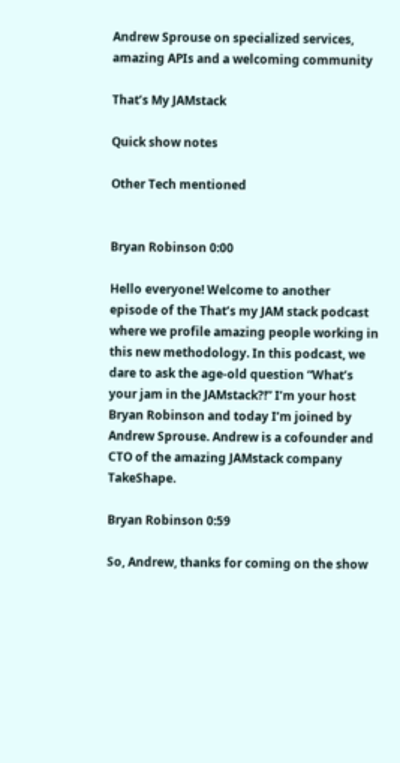Andrew Sprouse on specialized services, amazing APIs and a welcoming community

That’s My JAMstack

Quick show notes

Other Tech mentioned


Bryan Robinson 0:00

Hello everyone! Welcome to another episode of the That’s my JAM stack podcast where we profile amazing people working in this new methodology. In this podcast, we dare to ask the age-old question “What’s your jam in the JAMstack?!” I’m your host Bryan Robinson and today I’m joined by Andrew Sprouse. Andrew is a cofounder and CTO of the amazing JAMstack company TakeShape.

Bryan Robinson 0:59

So, Andrew, thanks for coming on the show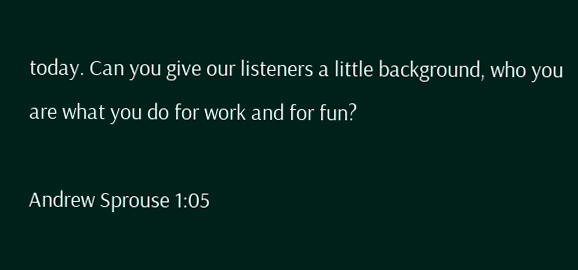today. Can you give our listeners a little background, who you are what you do for work and for fun?

Andrew Sprouse 1:05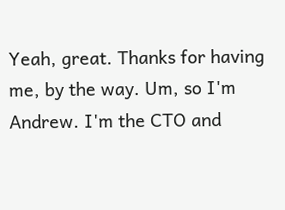Yeah, great. Thanks for having me, by the way. Um, so I'm Andrew. I'm the CTO and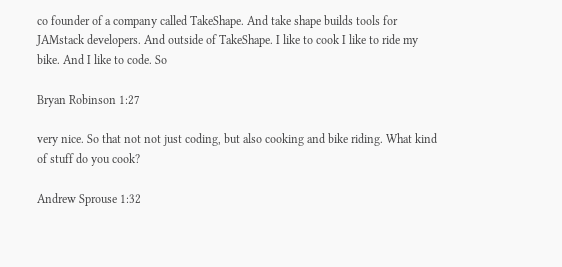co founder of a company called TakeShape. And take shape builds tools for JAMstack developers. And outside of TakeShape. I like to cook I like to ride my bike. And I like to code. So

Bryan Robinson 1:27

very nice. So that not not just coding, but also cooking and bike riding. What kind of stuff do you cook?

Andrew Sprouse 1:32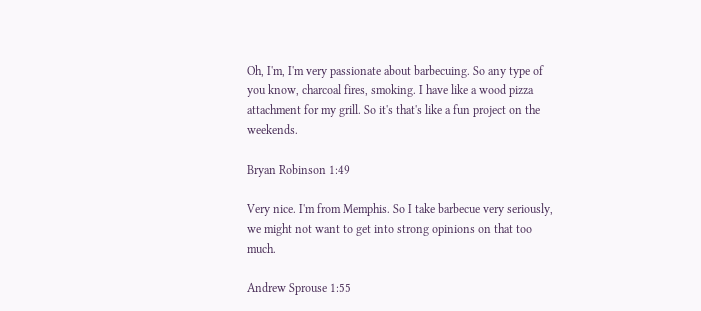Oh, I'm, I'm very passionate about barbecuing. So any type of you know, charcoal fires, smoking. I have like a wood pizza attachment for my grill. So it's that's like a fun project on the weekends.

Bryan Robinson 1:49

Very nice. I'm from Memphis. So I take barbecue very seriously, we might not want to get into strong opinions on that too much.

Andrew Sprouse 1:55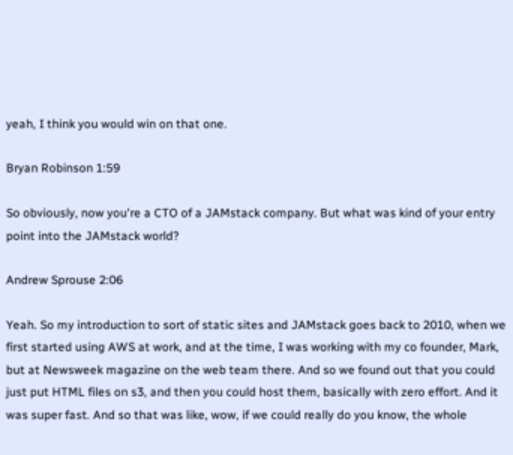yeah, I think you would win on that one.

Bryan Robinson 1:59

So obviously, now you're a CTO of a JAMstack company. But what was kind of your entry point into the JAMstack world?

Andrew Sprouse 2:06

Yeah. So my introduction to sort of static sites and JAMstack goes back to 2010, when we first started using AWS at work, and at the time, I was working with my co founder, Mark, but at Newsweek magazine on the web team there. And so we found out that you could just put HTML files on s3, and then you could host them, basically with zero effort. And it was super fast. And so that was like, wow, if we could really do you know, the whole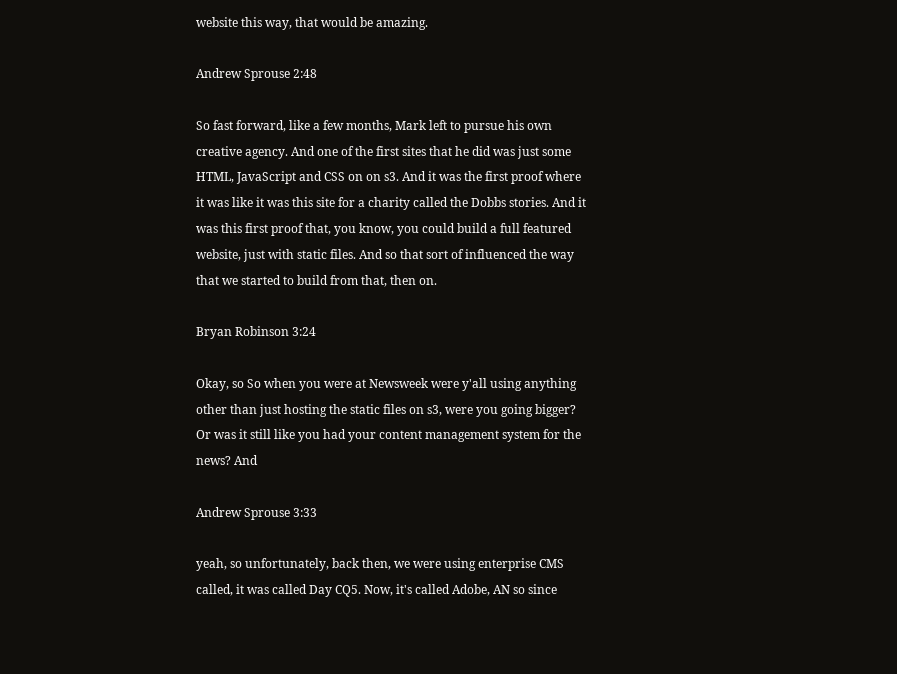website this way, that would be amazing.

Andrew Sprouse 2:48

So fast forward, like a few months, Mark left to pursue his own creative agency. And one of the first sites that he did was just some HTML, JavaScript and CSS on on s3. And it was the first proof where it was like it was this site for a charity called the Dobbs stories. And it was this first proof that, you know, you could build a full featured website, just with static files. And so that sort of influenced the way that we started to build from that, then on.

Bryan Robinson 3:24

Okay, so So when you were at Newsweek were y'all using anything other than just hosting the static files on s3, were you going bigger? Or was it still like you had your content management system for the news? And

Andrew Sprouse 3:33

yeah, so unfortunately, back then, we were using enterprise CMS called, it was called Day CQ5. Now, it's called Adobe, AN so since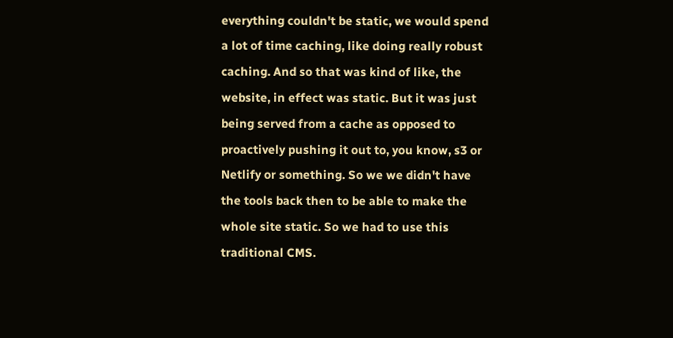everything couldn't be static, we would spend a lot of time caching, like doing really robust caching. And so that was kind of like, the website, in effect was static. But it was just being served from a cache as opposed to proactively pushing it out to, you know, s3 or Netlify or something. So we we didn't have the tools back then to be able to make the whole site static. So we had to use this traditional CMS.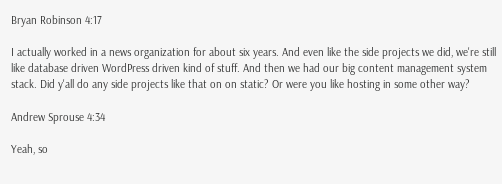Bryan Robinson 4:17

I actually worked in a news organization for about six years. And even like the side projects we did, we're still like database driven WordPress driven kind of stuff. And then we had our big content management system stack. Did y'all do any side projects like that on on static? Or were you like hosting in some other way?

Andrew Sprouse 4:34

Yeah, so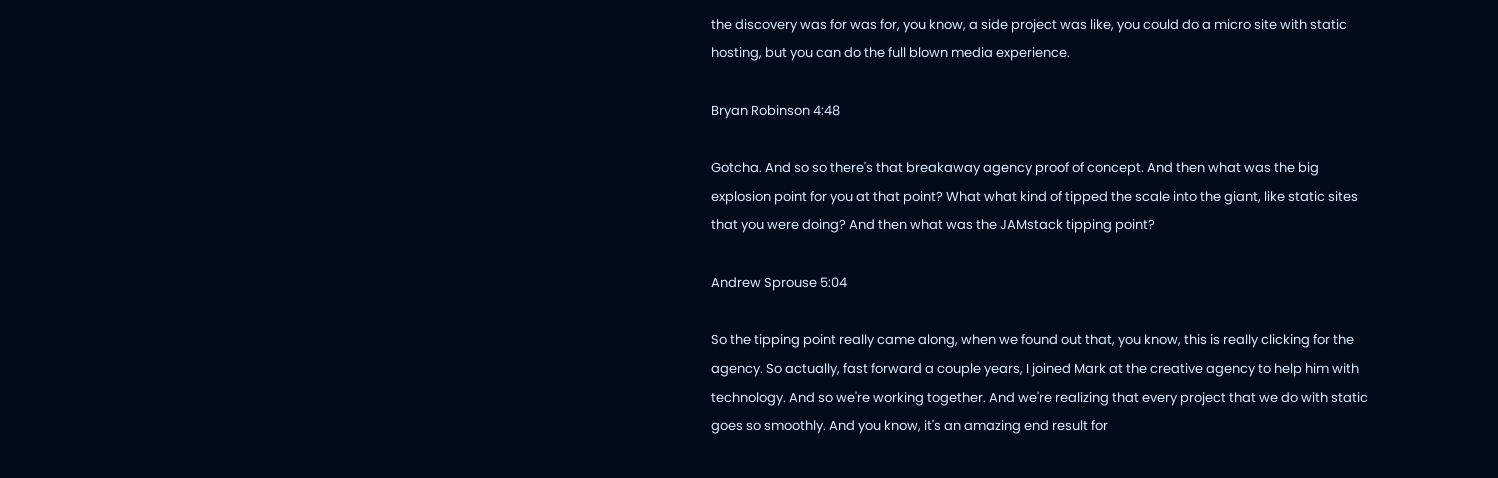the discovery was for was for, you know, a side project was like, you could do a micro site with static hosting, but you can do the full blown media experience.

Bryan Robinson 4:48

Gotcha. And so so there's that breakaway agency proof of concept. And then what was the big explosion point for you at that point? What what kind of tipped the scale into the giant, like static sites that you were doing? And then what was the JAMstack tipping point?

Andrew Sprouse 5:04

So the tipping point really came along, when we found out that, you know, this is really clicking for the agency. So actually, fast forward a couple years, I joined Mark at the creative agency to help him with technology. And so we're working together. And we're realizing that every project that we do with static goes so smoothly. And you know, it's an amazing end result for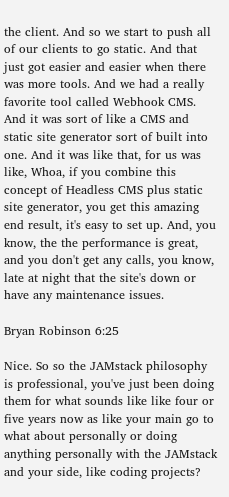the client. And so we start to push all of our clients to go static. And that just got easier and easier when there was more tools. And we had a really favorite tool called Webhook CMS. And it was sort of like a CMS and static site generator sort of built into one. And it was like that, for us was like, Whoa, if you combine this concept of Headless CMS plus static site generator, you get this amazing end result, it's easy to set up. And, you know, the the performance is great, and you don't get any calls, you know, late at night that the site's down or have any maintenance issues.

Bryan Robinson 6:25

Nice. So so the JAMstack philosophy is professional, you've just been doing them for what sounds like like four or five years now as like your main go to what about personally or doing anything personally with the JAMstack and your side, like coding projects?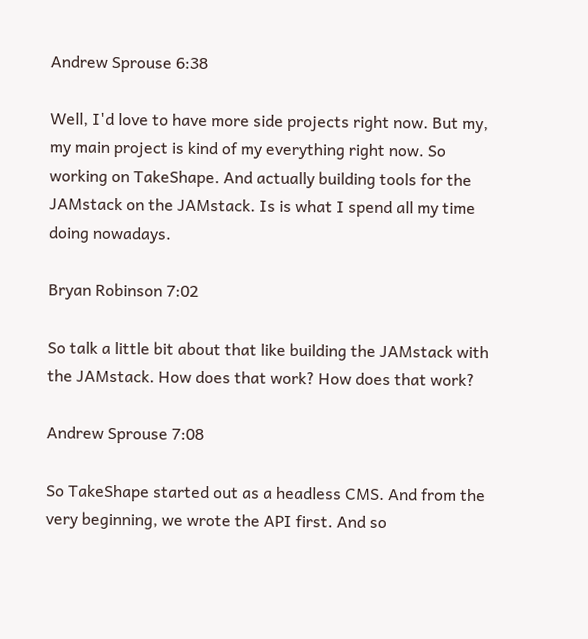Andrew Sprouse 6:38

Well, I'd love to have more side projects right now. But my, my main project is kind of my everything right now. So working on TakeShape. And actually building tools for the JAMstack on the JAMstack. Is is what I spend all my time doing nowadays.

Bryan Robinson 7:02

So talk a little bit about that like building the JAMstack with the JAMstack. How does that work? How does that work?

Andrew Sprouse 7:08

So TakeShape started out as a headless CMS. And from the very beginning, we wrote the API first. And so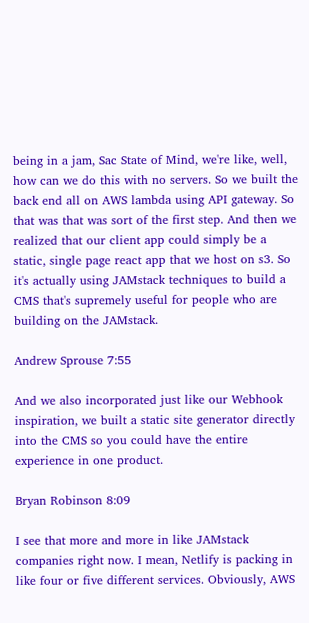being in a jam, Sac State of Mind, we're like, well, how can we do this with no servers. So we built the back end all on AWS lambda using API gateway. So that was that was sort of the first step. And then we realized that our client app could simply be a static, single page react app that we host on s3. So it's actually using JAMstack techniques to build a CMS that's supremely useful for people who are building on the JAMstack.

Andrew Sprouse 7:55

And we also incorporated just like our Webhook inspiration, we built a static site generator directly into the CMS so you could have the entire experience in one product.

Bryan Robinson 8:09

I see that more and more in like JAMstack companies right now. I mean, Netlify is packing in like four or five different services. Obviously, AWS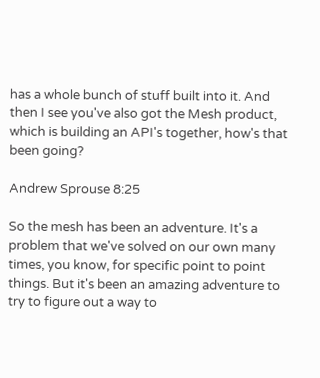has a whole bunch of stuff built into it. And then I see you've also got the Mesh product, which is building an API's together, how's that been going?

Andrew Sprouse 8:25

So the mesh has been an adventure. It's a problem that we've solved on our own many times, you know, for specific point to point things. But it's been an amazing adventure to try to figure out a way to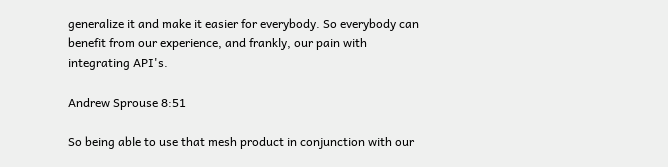generalize it and make it easier for everybody. So everybody can benefit from our experience, and frankly, our pain with integrating API's.

Andrew Sprouse 8:51

So being able to use that mesh product in conjunction with our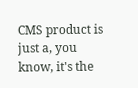CMS product is just a, you know, it's the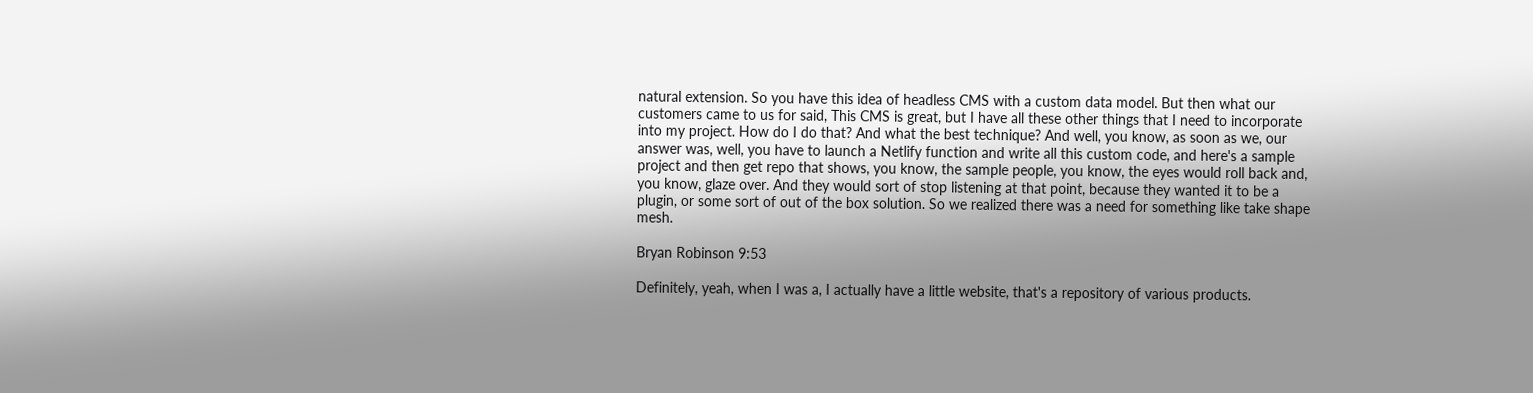natural extension. So you have this idea of headless CMS with a custom data model. But then what our customers came to us for said, This CMS is great, but I have all these other things that I need to incorporate into my project. How do I do that? And what the best technique? And well, you know, as soon as we, our answer was, well, you have to launch a Netlify function and write all this custom code, and here's a sample project and then get repo that shows, you know, the sample people, you know, the eyes would roll back and, you know, glaze over. And they would sort of stop listening at that point, because they wanted it to be a plugin, or some sort of out of the box solution. So we realized there was a need for something like take shape mesh.

Bryan Robinson 9:53

Definitely, yeah, when I was a, I actually have a little website, that's a repository of various products.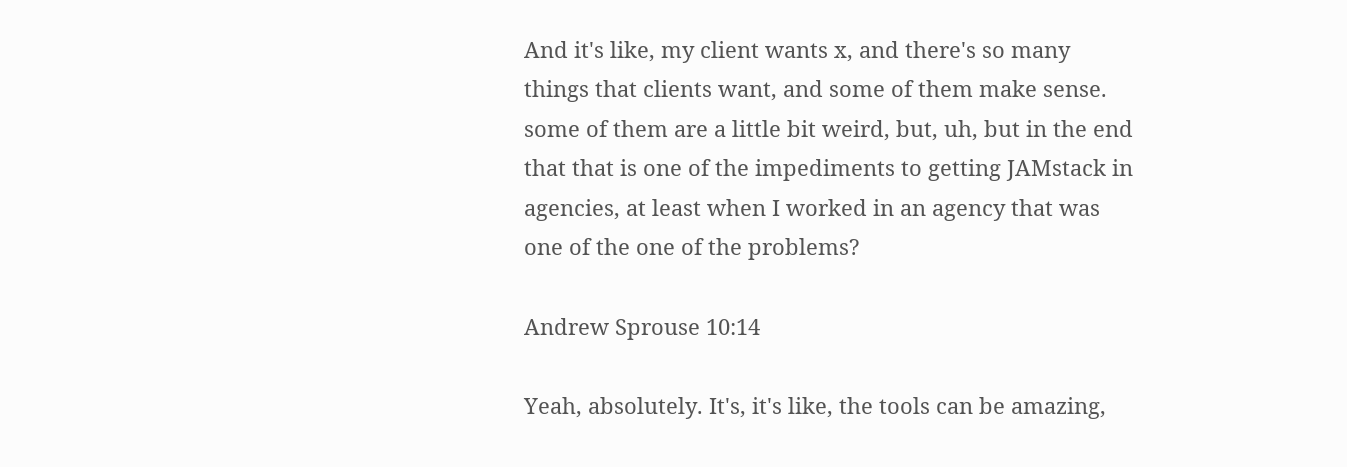And it's like, my client wants x, and there's so many things that clients want, and some of them make sense. some of them are a little bit weird, but, uh, but in the end that that is one of the impediments to getting JAMstack in agencies, at least when I worked in an agency that was one of the one of the problems?

Andrew Sprouse 10:14

Yeah, absolutely. It's, it's like, the tools can be amazing,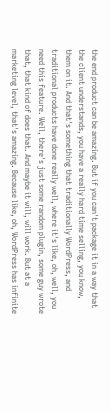the end product can be amazing. But if you can't package it in a way that the client understands, you have a really hard time selling, you know, them on it. And that's something that traditionally WordPress, and traditional products have done really well, where it's like, oh, well, you need this feature. Well, there's just some random plugin, some guy wrote that, that kind of does that. And maybe it will, will work. But at a marketing level, that's amazing. Because like, oh, WordPress has infinite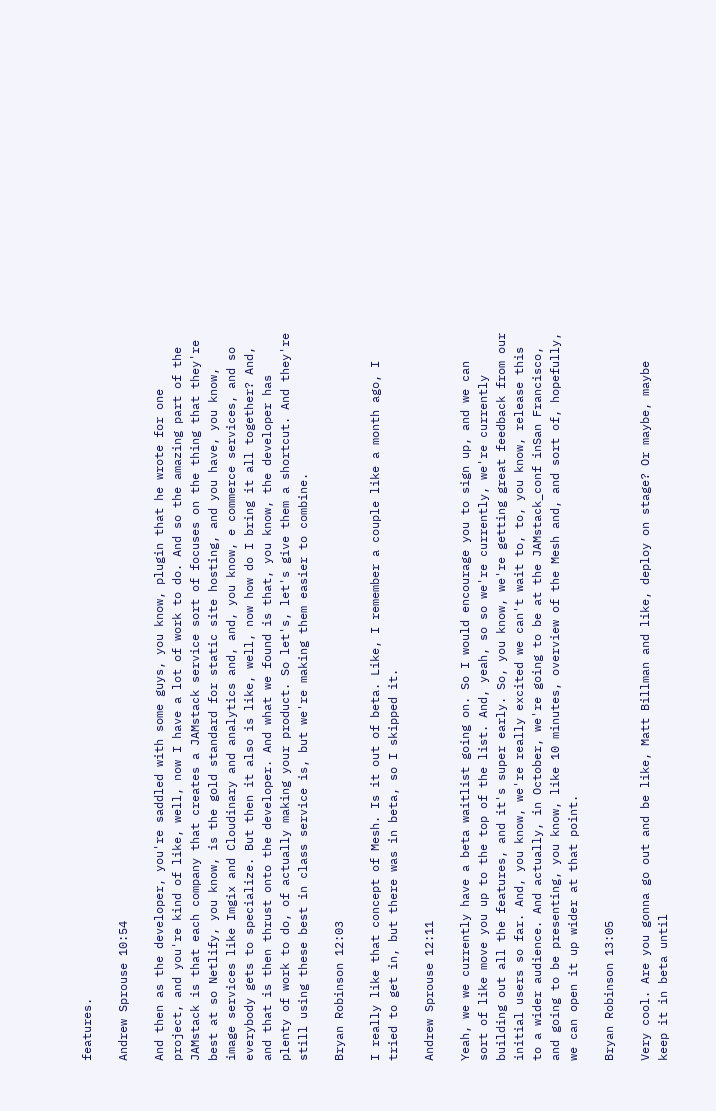features.

Andrew Sprouse 10:54

And then as the developer, you're saddled with some guys, you know, plugin that he wrote for one project, and you're kind of like, well, now I have a lot of work to do. And so the amazing part of the JAMstack is that each company that creates a JAMstack service sort of focuses on the thing that they're best at so Netlify, you know, is the gold standard for static site hosting, and you have, you know, image services like Imgix and Cloudinary and analytics and, and, you know, e commerce services, and so everybody gets to specialize. But then it also is like, well, now how do I bring it all together? And, and that is then thrust onto the developer. And what we found is that, you know, the developer has plenty of work to do, of actually making your product. So let's, let's give them a shortcut. And they're still using these best in class service is, but we're making them easier to combine.

Bryan Robinson 12:03

I really like that concept of Mesh. Is it out of beta. Like, I remember a couple like a month ago, I tried to get in, but there was in beta, so I skipped it.

Andrew Sprouse 12:11

Yeah, we we currently have a beta waitlist going on. So I would encourage you to sign up, and we can sort of like move you up to the top of the list. And, yeah, so so we're currently, we're currently building out all the features, and it's super early. So, you know, we're getting great feedback from our initial users so far. And, you know, we're really excited we can't wait to, to, you know, release this to a wider audience. And actually, in October, we're going to be at the JAMstack_conf inSan Francisco, and going to be presenting, you know, like 10 minutes, overview of the Mesh and, and sort of, hopefully, we can open it up wider at that point.

Bryan Robinson 13:05

Very cool. Are you gonna go out and be like, Matt Billman and like, deploy on stage? Or maybe, maybe keep it in beta until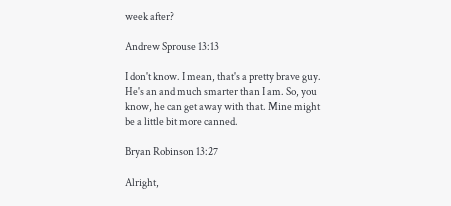week after?

Andrew Sprouse 13:13

I don't know. I mean, that's a pretty brave guy. He's an and much smarter than I am. So, you know, he can get away with that. Mine might be a little bit more canned.

Bryan Robinson 13:27

Alright,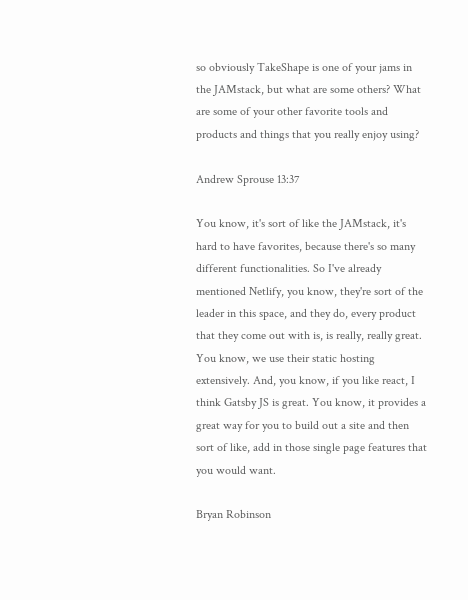so obviously TakeShape is one of your jams in the JAMstack, but what are some others? What are some of your other favorite tools and products and things that you really enjoy using?

Andrew Sprouse 13:37

You know, it's sort of like the JAMstack, it's hard to have favorites, because there's so many different functionalities. So I've already mentioned Netlify, you know, they're sort of the leader in this space, and they do, every product that they come out with is, is really, really great. You know, we use their static hosting extensively. And, you know, if you like react, I think Gatsby JS is great. You know, it provides a great way for you to build out a site and then sort of like, add in those single page features that you would want.

Bryan Robinson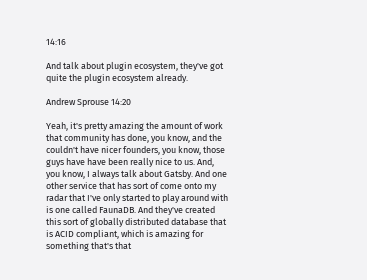14:16

And talk about plugin ecosystem, they've got quite the plugin ecosystem already.

Andrew Sprouse 14:20

Yeah, it's pretty amazing the amount of work that community has done, you know, and the couldn't have nicer founders, you know, those guys have have been really nice to us. And, you know, I always talk about Gatsby. And one other service that has sort of come onto my radar that I've only started to play around with is one called FaunaDB. And they've created this sort of globally distributed database that is ACID compliant, which is amazing for something that's that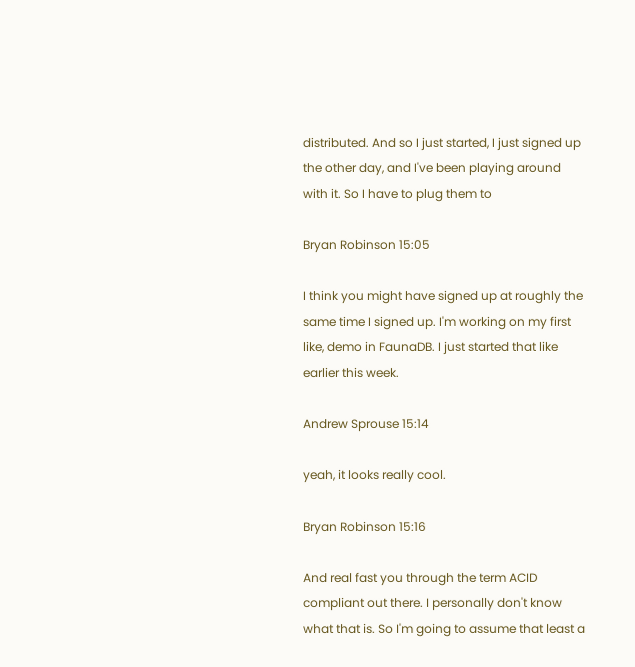distributed. And so I just started, I just signed up the other day, and I've been playing around with it. So I have to plug them to

Bryan Robinson 15:05

I think you might have signed up at roughly the same time I signed up. I'm working on my first like, demo in FaunaDB. I just started that like earlier this week.

Andrew Sprouse 15:14

yeah, it looks really cool.

Bryan Robinson 15:16

And real fast you through the term ACID compliant out there. I personally don't know what that is. So I'm going to assume that least a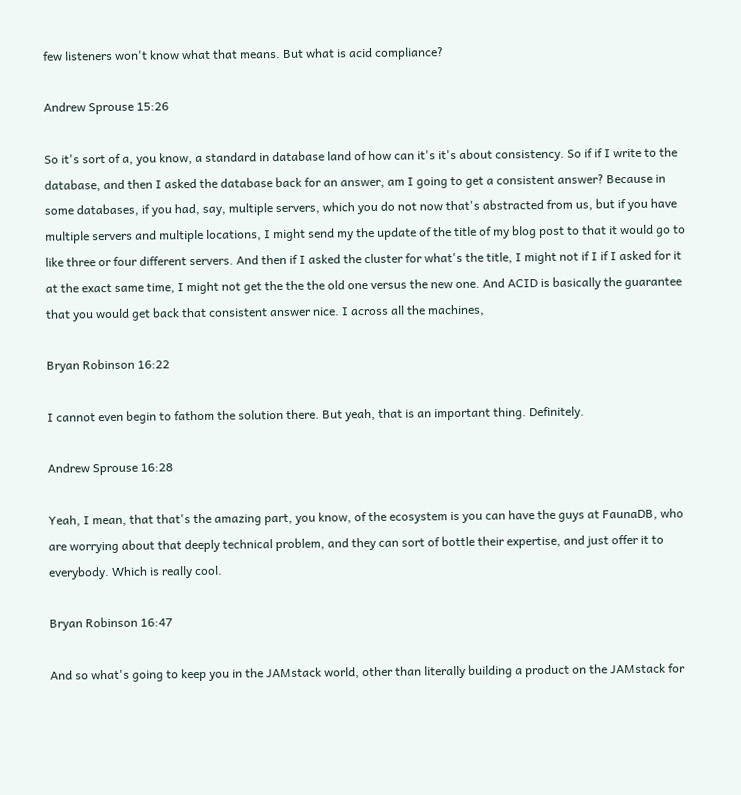few listeners won't know what that means. But what is acid compliance?

Andrew Sprouse 15:26

So it's sort of a, you know, a standard in database land of how can it's it's about consistency. So if if I write to the database, and then I asked the database back for an answer, am I going to get a consistent answer? Because in some databases, if you had, say, multiple servers, which you do not now that's abstracted from us, but if you have multiple servers and multiple locations, I might send my the update of the title of my blog post to that it would go to like three or four different servers. And then if I asked the cluster for what's the title, I might not if I if I asked for it at the exact same time, I might not get the the the old one versus the new one. And ACID is basically the guarantee that you would get back that consistent answer nice. I across all the machines,

Bryan Robinson 16:22

I cannot even begin to fathom the solution there. But yeah, that is an important thing. Definitely.

Andrew Sprouse 16:28

Yeah, I mean, that that's the amazing part, you know, of the ecosystem is you can have the guys at FaunaDB, who are worrying about that deeply technical problem, and they can sort of bottle their expertise, and just offer it to everybody. Which is really cool.

Bryan Robinson 16:47

And so what's going to keep you in the JAMstack world, other than literally building a product on the JAMstack for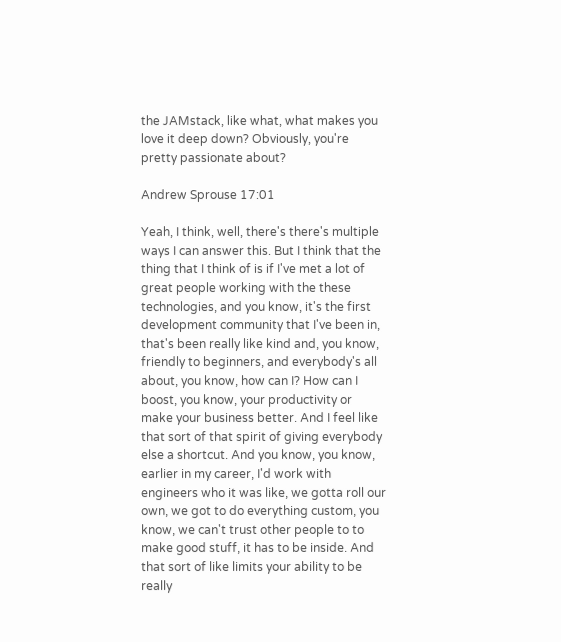the JAMstack, like what, what makes you love it deep down? Obviously, you're pretty passionate about?

Andrew Sprouse 17:01

Yeah, I think, well, there's there's multiple ways I can answer this. But I think that the thing that I think of is if I've met a lot of great people working with the these technologies, and you know, it's the first development community that I've been in, that's been really like kind and, you know, friendly to beginners, and everybody's all about, you know, how can I? How can I boost, you know, your productivity or make your business better. And I feel like that sort of that spirit of giving everybody else a shortcut. And you know, you know, earlier in my career, I'd work with engineers who it was like, we gotta roll our own, we got to do everything custom, you know, we can't trust other people to to make good stuff, it has to be inside. And that sort of like limits your ability to be really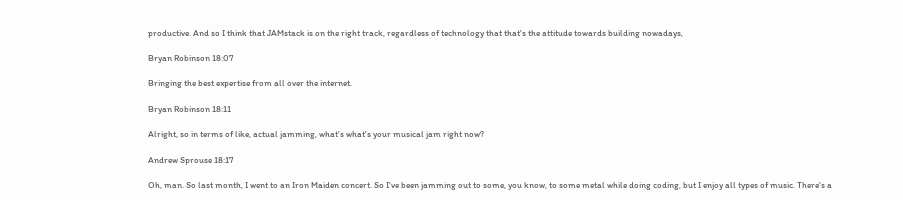productive. And so I think that JAMstack is on the right track, regardless of technology that that's the attitude towards building nowadays,

Bryan Robinson 18:07

Bringing the best expertise from all over the internet.

Bryan Robinson 18:11

Alright, so in terms of like, actual jamming, what's what's your musical jam right now?

Andrew Sprouse 18:17

Oh, man. So last month, I went to an Iron Maiden concert. So I've been jamming out to some, you know, to some metal while doing coding, but I enjoy all types of music. There's a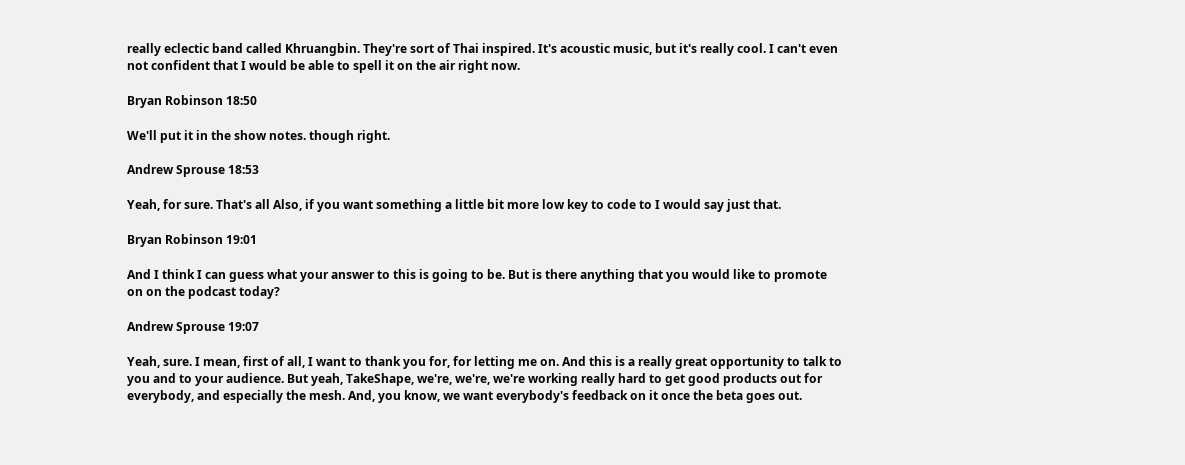really eclectic band called Khruangbin. They're sort of Thai inspired. It's acoustic music, but it's really cool. I can't even not confident that I would be able to spell it on the air right now.

Bryan Robinson 18:50

We'll put it in the show notes. though right.

Andrew Sprouse 18:53

Yeah, for sure. That's all Also, if you want something a little bit more low key to code to I would say just that.

Bryan Robinson 19:01

And I think I can guess what your answer to this is going to be. But is there anything that you would like to promote on on the podcast today?

Andrew Sprouse 19:07

Yeah, sure. I mean, first of all, I want to thank you for, for letting me on. And this is a really great opportunity to talk to you and to your audience. But yeah, TakeShape, we're, we're, we're working really hard to get good products out for everybody, and especially the mesh. And, you know, we want everybody's feedback on it once the beta goes out.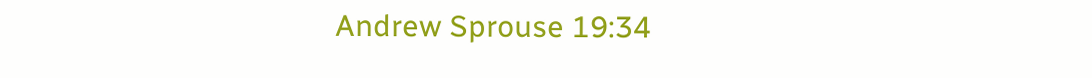Andrew Sprouse 19:34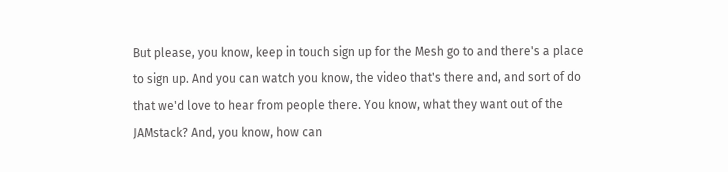But please, you know, keep in touch sign up for the Mesh go to and there's a place to sign up. And you can watch you know, the video that's there and, and sort of do that we'd love to hear from people there. You know, what they want out of the JAMstack? And, you know, how can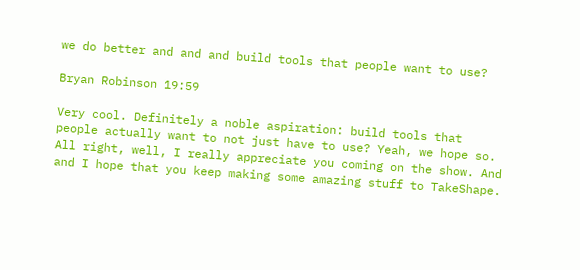we do better and and and build tools that people want to use?

Bryan Robinson 19:59

Very cool. Definitely a noble aspiration: build tools that people actually want to not just have to use? Yeah, we hope so. All right, well, I really appreciate you coming on the show. And and I hope that you keep making some amazing stuff to TakeShape.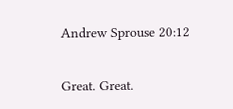Andrew Sprouse 20:12

Great. Great.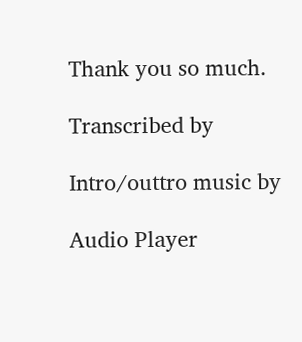Thank you so much.

Transcribed by

Intro/outtro music by

Audio Player